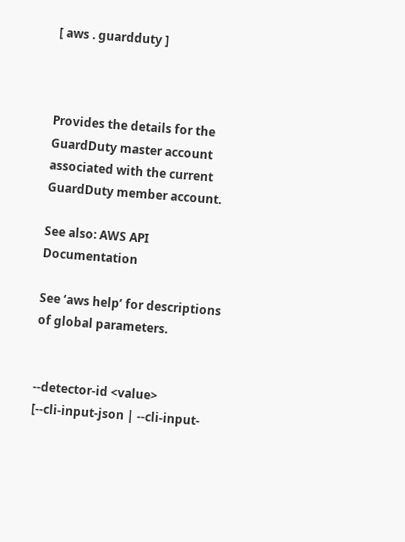[ aws . guardduty ]



Provides the details for the GuardDuty master account associated with the current GuardDuty member account.

See also: AWS API Documentation

See ‘aws help’ for descriptions of global parameters.


--detector-id <value>
[--cli-input-json | --cli-input-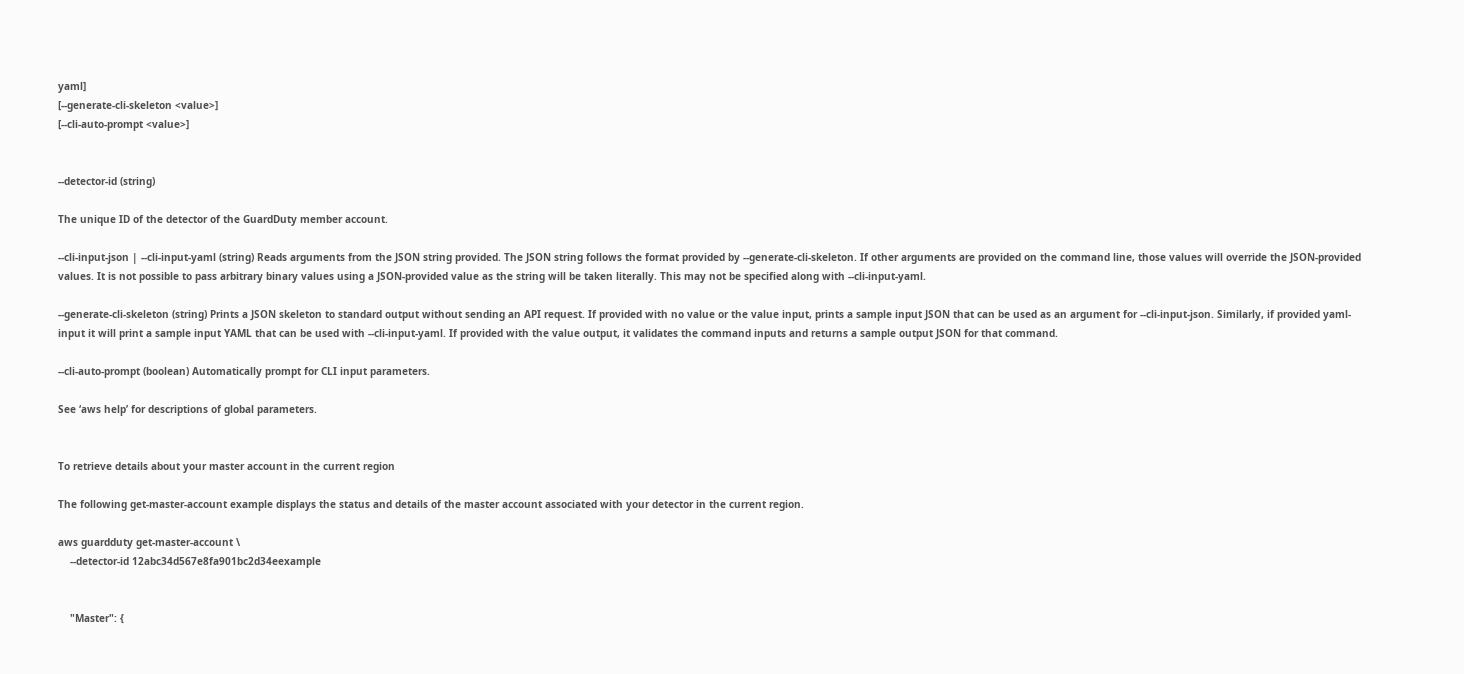yaml]
[--generate-cli-skeleton <value>]
[--cli-auto-prompt <value>]


--detector-id (string)

The unique ID of the detector of the GuardDuty member account.

--cli-input-json | --cli-input-yaml (string) Reads arguments from the JSON string provided. The JSON string follows the format provided by --generate-cli-skeleton. If other arguments are provided on the command line, those values will override the JSON-provided values. It is not possible to pass arbitrary binary values using a JSON-provided value as the string will be taken literally. This may not be specified along with --cli-input-yaml.

--generate-cli-skeleton (string) Prints a JSON skeleton to standard output without sending an API request. If provided with no value or the value input, prints a sample input JSON that can be used as an argument for --cli-input-json. Similarly, if provided yaml-input it will print a sample input YAML that can be used with --cli-input-yaml. If provided with the value output, it validates the command inputs and returns a sample output JSON for that command.

--cli-auto-prompt (boolean) Automatically prompt for CLI input parameters.

See ‘aws help’ for descriptions of global parameters.


To retrieve details about your master account in the current region

The following get-master-account example displays the status and details of the master account associated with your detector in the current region.

aws guardduty get-master-account \
    --detector-id 12abc34d567e8fa901bc2d34eexample


    "Master": {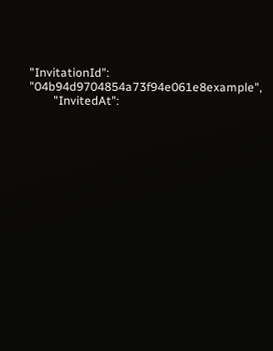"InvitationId": "04b94d9704854a73f94e061e8example",
        "InvitedAt":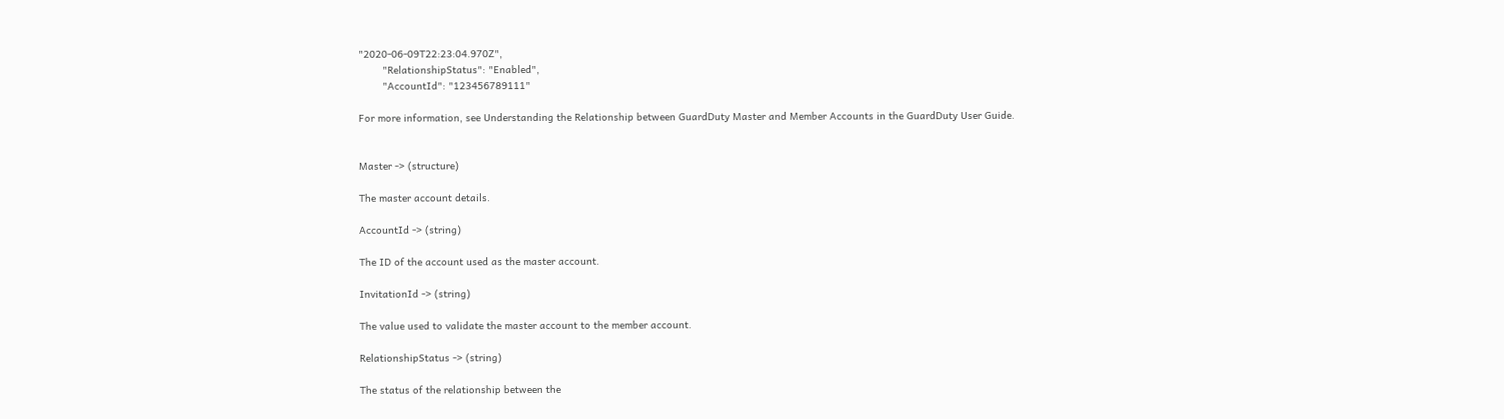"2020-06-09T22:23:04.970Z",
        "RelationshipStatus": "Enabled",
        "AccountId": "123456789111"

For more information, see Understanding the Relationship between GuardDuty Master and Member Accounts in the GuardDuty User Guide.


Master -> (structure)

The master account details.

AccountId -> (string)

The ID of the account used as the master account.

InvitationId -> (string)

The value used to validate the master account to the member account.

RelationshipStatus -> (string)

The status of the relationship between the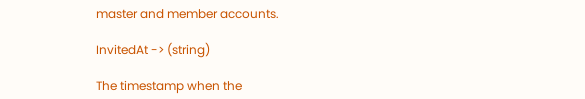master and member accounts.

InvitedAt -> (string)

The timestamp when the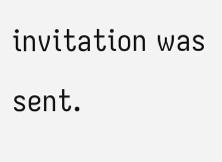invitation was sent.